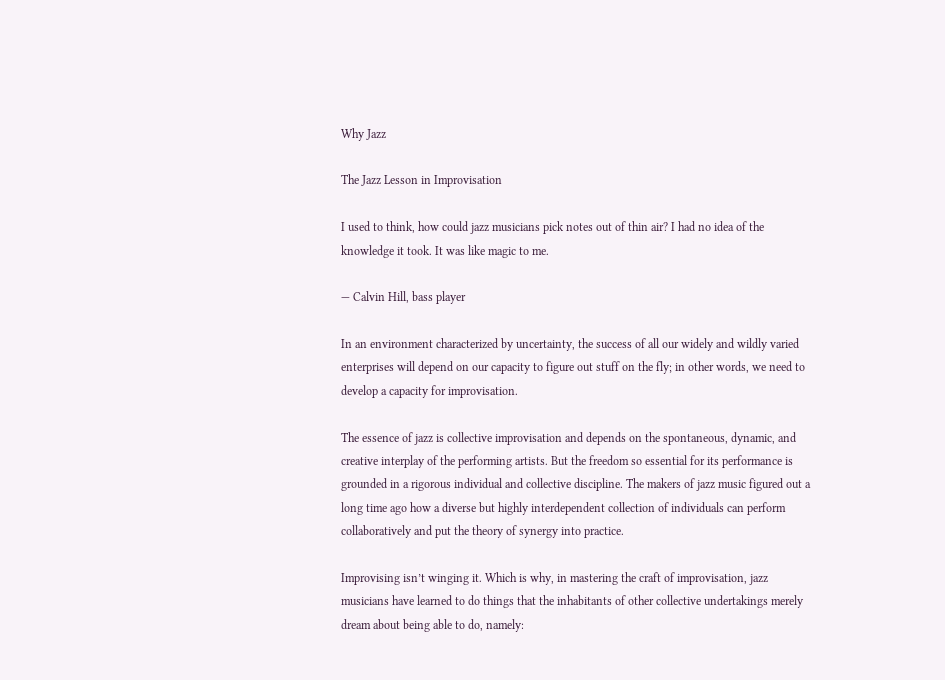Why Jazz

The Jazz Lesson in Improvisation

I used to think, how could jazz musicians pick notes out of thin air? I had no idea of the knowledge it took. It was like magic to me.

— Calvin Hill, bass player

In an environment characterized by uncertainty, the success of all our widely and wildly varied enterprises will depend on our capacity to figure out stuff on the fly; in other words, we need to develop a capacity for improvisation.

The essence of jazz is collective improvisation and depends on the spontaneous, dynamic, and creative interplay of the performing artists. But the freedom so essential for its performance is grounded in a rigorous individual and collective discipline. The makers of jazz music figured out a long time ago how a diverse but highly interdependent collection of individuals can perform collaboratively and put the theory of synergy into practice.

Improvising isn’t winging it. Which is why, in mastering the craft of improvisation, jazz musicians have learned to do things that the inhabitants of other collective undertakings merely dream about being able to do, namely: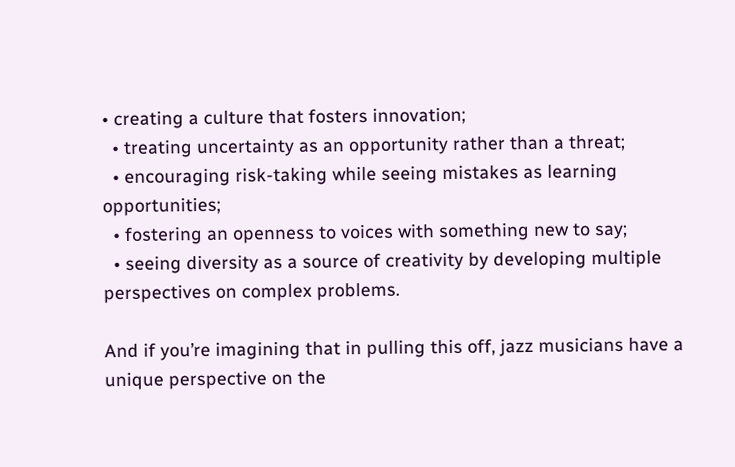• creating a culture that fosters innovation;
  • treating uncertainty as an opportunity rather than a threat;
  • encouraging risk-taking while seeing mistakes as learning opportunities;
  • fostering an openness to voices with something new to say;
  • seeing diversity as a source of creativity by developing multiple perspectives on complex problems.

And if you’re imagining that in pulling this off, jazz musicians have a unique perspective on the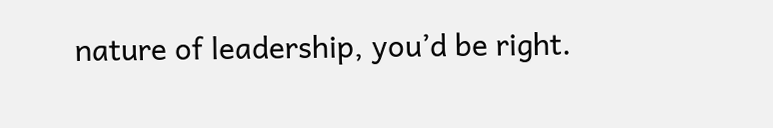nature of leadership, you’d be right.